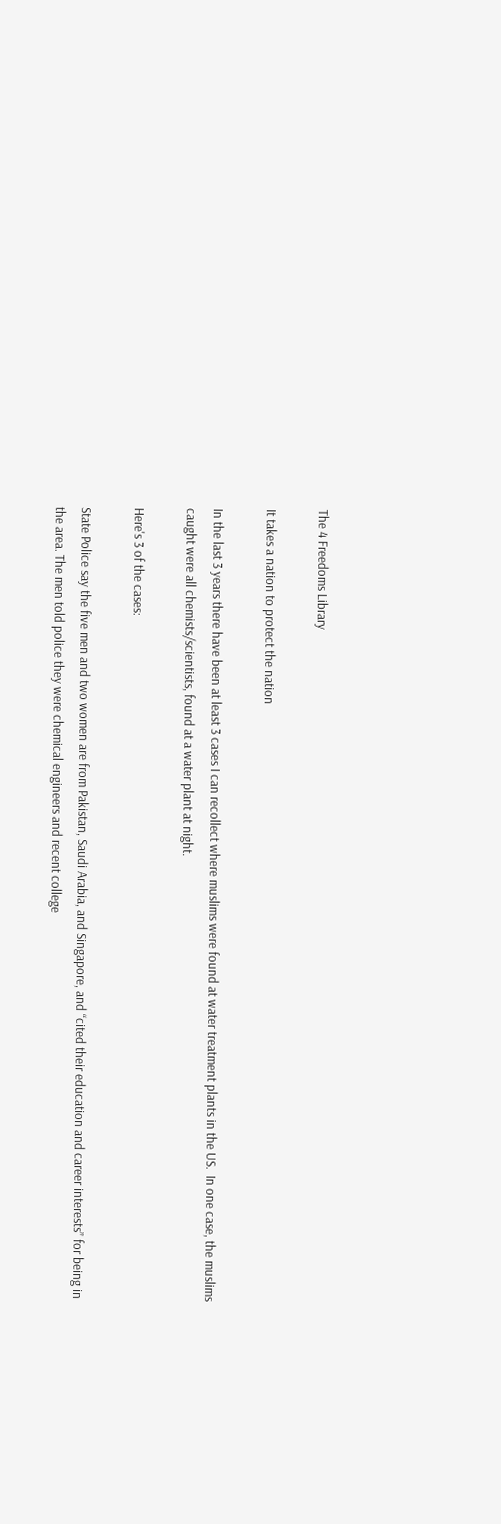The 4 Freedoms Library

It takes a nation to protect the nation

In the last 3 years there have been at least 3 cases I can recollect where muslims were found at water treatment plants in the US.  In one case, the muslims caught were all chemists/scientists, found at a water plant at night.

Here's 3 of the cases:

State Police say the five men and two women are from Pakistan, Saudi Arabia, and Singapore, and “cited their education and career interests” for being in the area. The men told police they were chemical engineers and recent college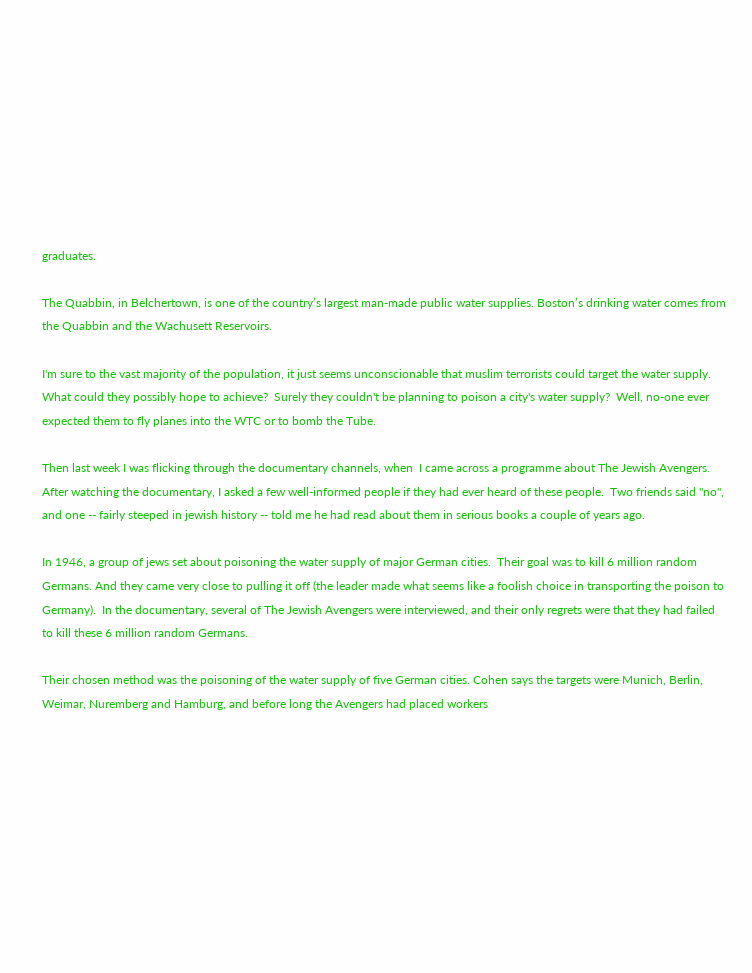graduates.

The Quabbin, in Belchertown, is one of the country’s largest man-made public water supplies. Boston’s drinking water comes from the Quabbin and the Wachusett Reservoirs.

I'm sure to the vast majority of the population, it just seems unconscionable that muslim terrorists could target the water supply.  What could they possibly hope to achieve?  Surely they couldn't be planning to poison a city's water supply?  Well, no-one ever expected them to fly planes into the WTC or to bomb the Tube.

Then last week I was flicking through the documentary channels, when  I came across a programme about The Jewish Avengers.  After watching the documentary, I asked a few well-informed people if they had ever heard of these people.  Two friends said "no", and one -- fairly steeped in jewish history -- told me he had read about them in serious books a couple of years ago.

In 1946, a group of jews set about poisoning the water supply of major German cities.  Their goal was to kill 6 million random Germans. And they came very close to pulling it off (the leader made what seems like a foolish choice in transporting the poison to Germany).  In the documentary, several of The Jewish Avengers were interviewed, and their only regrets were that they had failed to kill these 6 million random Germans.

Their chosen method was the poisoning of the water supply of five German cities. Cohen says the targets were Munich, Berlin, Weimar, Nuremberg and Hamburg, and before long the Avengers had placed workers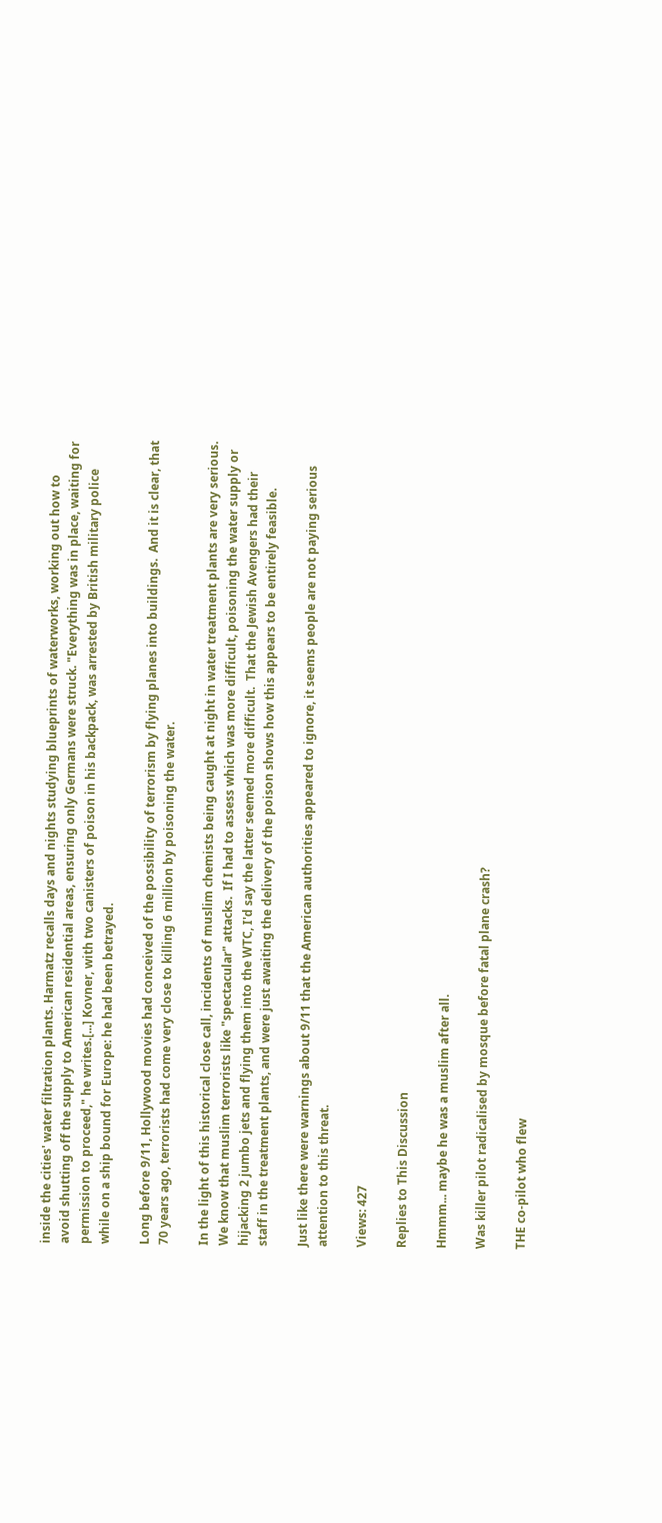inside the cities' water filtration plants. Harmatz recalls days and nights studying blueprints of waterworks, working out how to avoid shutting off the supply to American residential areas, ensuring only Germans were struck. "Everything was in place, waiting for permission to proceed," he writes.[...] Kovner, with two canisters of poison in his backpack, was arrested by British military police while on a ship bound for Europe: he had been betrayed.

Long before 9/11, Hollywood movies had conceived of the possibility of terrorism by flying planes into buildings.  And it is clear, that 70 years ago, terrorists had come very close to killing 6 million by poisoning the water.

In the light of this historical close call, incidents of muslim chemists being caught at night in water treatment plants are very serious.  We know that muslim terrorists like "spectacular" attacks.  If I had to assess which was more difficult, poisoning the water supply or hijacking 2 jumbo jets and flying them into the WTC, I'd say the latter seemed more difficult.  That the Jewish Avengers had their staff in the treatment plants, and were just awaiting the delivery of the poison shows how this appears to be entirely feasible.

Just like there were warnings about 9/11 that the American authorities appeared to ignore, it seems people are not paying serious attention to this threat.

Views: 427

Replies to This Discussion

Hmmm... maybe he was a muslim after all.

Was killer pilot radicalised by mosque before fatal plane crash?

THE co-pilot who flew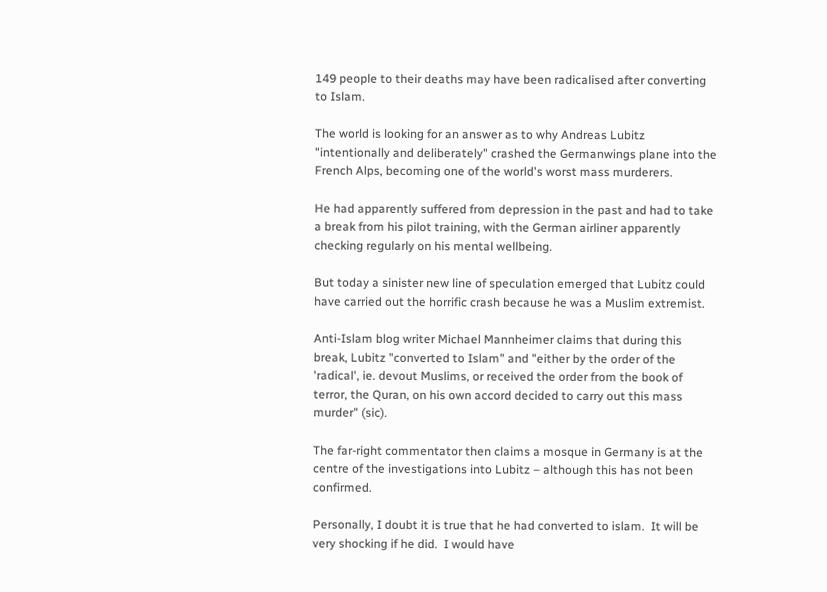149 people to their deaths may have been radicalised after converting to Islam.

The world is looking for an answer as to why Andreas Lubitz "intentionally and deliberately" crashed the Germanwings plane into the French Alps, becoming one of the world's worst mass murderers.

He had apparently suffered from depression in the past and had to take a break from his pilot training, with the German airliner apparently checking regularly on his mental wellbeing.

But today a sinister new line of speculation emerged that Lubitz could have carried out the horrific crash because he was a Muslim extremist.

Anti-Islam blog writer Michael Mannheimer claims that during this break, Lubitz "converted to Islam" and "either by the order of the 'radical', ie. devout Muslims, or received the order from the book of terror, the Quran, on his own accord decided to carry out this mass murder" (sic).

The far-right commentator then claims a mosque in Germany is at the centre of the investigations into Lubitz – although this has not been confirmed.

Personally, I doubt it is true that he had converted to islam.  It will be very shocking if he did.  I would have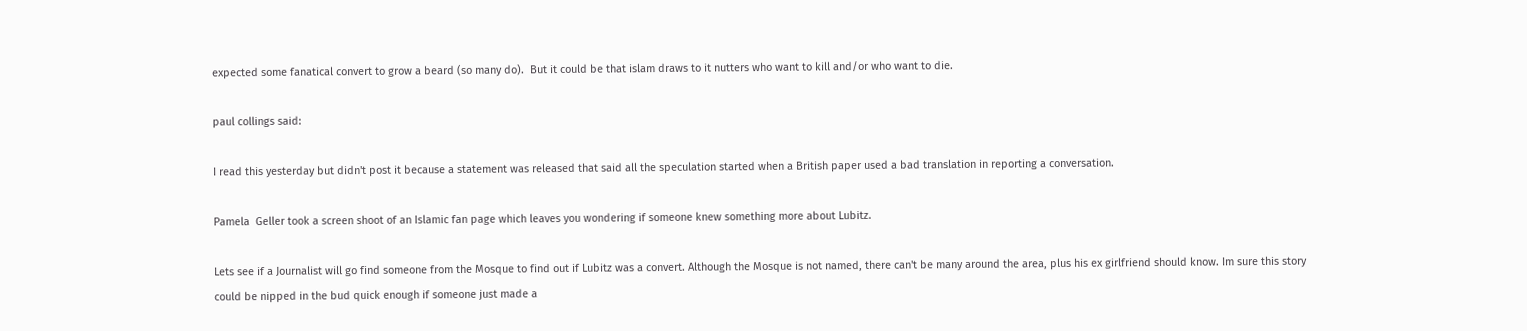expected some fanatical convert to grow a beard (so many do).  But it could be that islam draws to it nutters who want to kill and/or who want to die.

paul collings said:

I read this yesterday but didn't post it because a statement was released that said all the speculation started when a British paper used a bad translation in reporting a conversation.

Pamela  Geller took a screen shoot of an Islamic fan page which leaves you wondering if someone knew something more about Lubitz.

Lets see if a Journalist will go find someone from the Mosque to find out if Lubitz was a convert. Although the Mosque is not named, there can't be many around the area, plus his ex girlfriend should know. Im sure this story could be nipped in the bud quick enough if someone just made a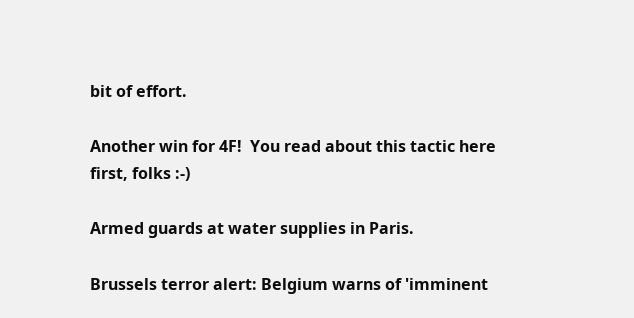bit of effort.

Another win for 4F!  You read about this tactic here first, folks :-)

Armed guards at water supplies in Paris.

Brussels terror alert: Belgium warns of 'imminent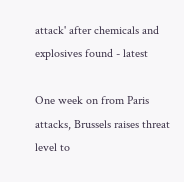attack' after chemicals and explosives found - latest

One week on from Paris attacks, Brussels raises threat level to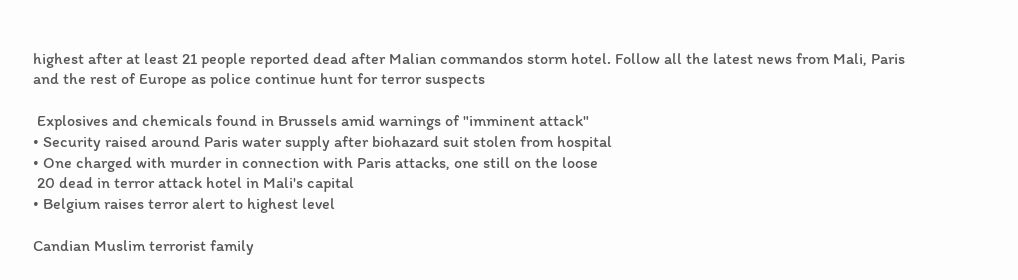highest after at least 21 people reported dead after Malian commandos storm hotel. Follow all the latest news from Mali, Paris and the rest of Europe as police continue hunt for terror suspects

 Explosives and chemicals found in Brussels amid warnings of "imminent attack"
• Security raised around Paris water supply after biohazard suit stolen from hospital
• One charged with murder in connection with Paris attacks, one still on the loose
 20 dead in terror attack hotel in Mali's capital
• Belgium raises terror alert to highest level

Candian Muslim terrorist family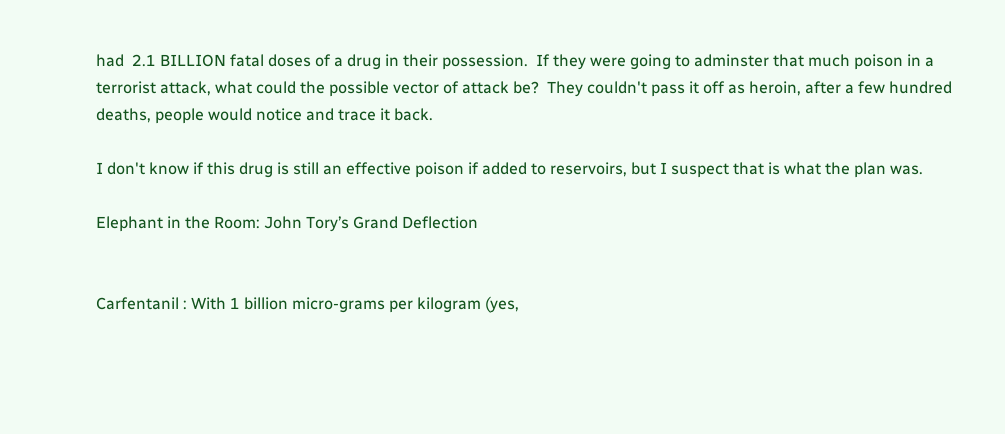had  2.1 BILLION fatal doses of a drug in their possession.  If they were going to adminster that much poison in a terrorist attack, what could the possible vector of attack be?  They couldn't pass it off as heroin, after a few hundred deaths, people would notice and trace it back.

I don't know if this drug is still an effective poison if added to reservoirs, but I suspect that is what the plan was.

Elephant in the Room: John Tory’s Grand Deflection


Carfentanil : With 1 billion micro-grams per kilogram (yes,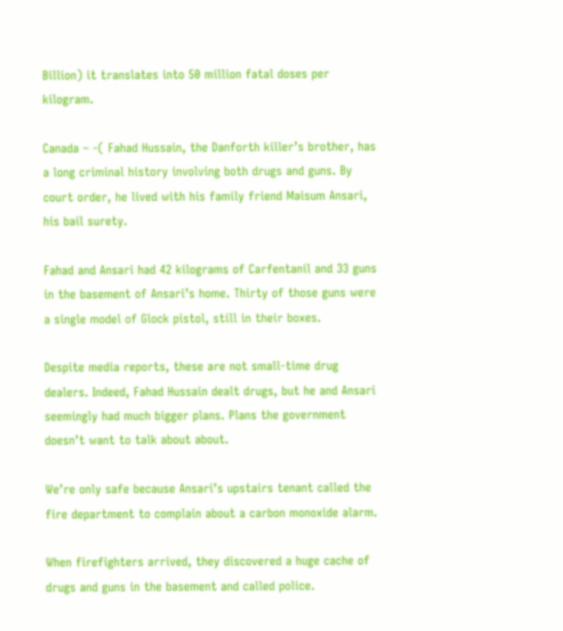Billion) it translates into 50 million fatal doses per kilogram.

Canada – -( Fahad Hussain, the Danforth killer’s brother, has a long criminal history involving both drugs and guns. By court order, he lived with his family friend Maisum Ansari, his bail surety.

Fahad and Ansari had 42 kilograms of Carfentanil and 33 guns in the basement of Ansari’s home. Thirty of those guns were a single model of Glock pistol, still in their boxes.

Despite media reports, these are not small-time drug dealers. Indeed, Fahad Hussain dealt drugs, but he and Ansari seemingly had much bigger plans. Plans the government doesn’t want to talk about about.

We’re only safe because Ansari’s upstairs tenant called the fire department to complain about a carbon monoxide alarm.

When firefighters arrived, they discovered a huge cache of drugs and guns in the basement and called police.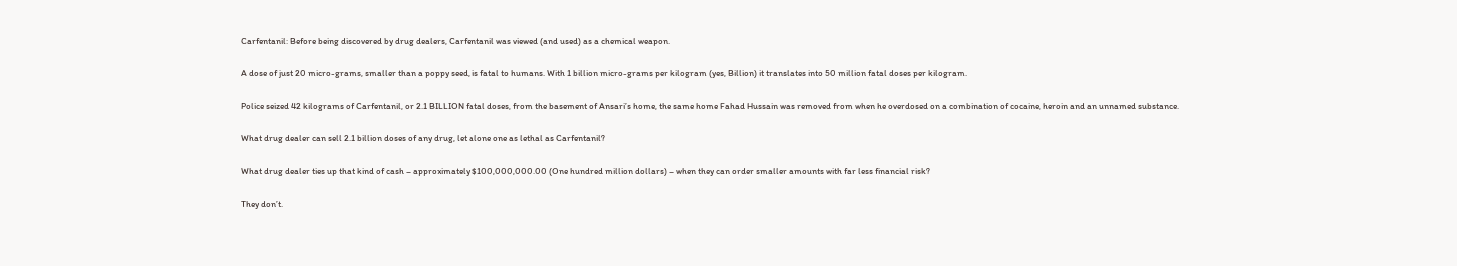Carfentanil: Before being discovered by drug dealers, Carfentanil was viewed (and used) as a chemical weapon.

A dose of just 20 micro-grams, smaller than a poppy seed, is fatal to humans. With 1 billion micro-grams per kilogram (yes, Billion) it translates into 50 million fatal doses per kilogram.

Police seized 42 kilograms of Carfentanil, or 2.1 BILLION fatal doses, from the basement of Ansari’s home, the same home Fahad Hussain was removed from when he overdosed on a combination of cocaine, heroin and an unnamed substance.

What drug dealer can sell 2.1 billion doses of any drug, let alone one as lethal as Carfentanil?

What drug dealer ties up that kind of cash – approximately $100,000,000.00 (One hundred million dollars) – when they can order smaller amounts with far less financial risk?

They don’t.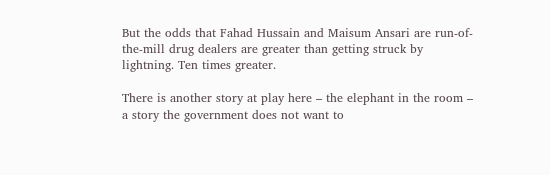But the odds that Fahad Hussain and Maisum Ansari are run-of-the-mill drug dealers are greater than getting struck by lightning. Ten times greater.

There is another story at play here – the elephant in the room – a story the government does not want to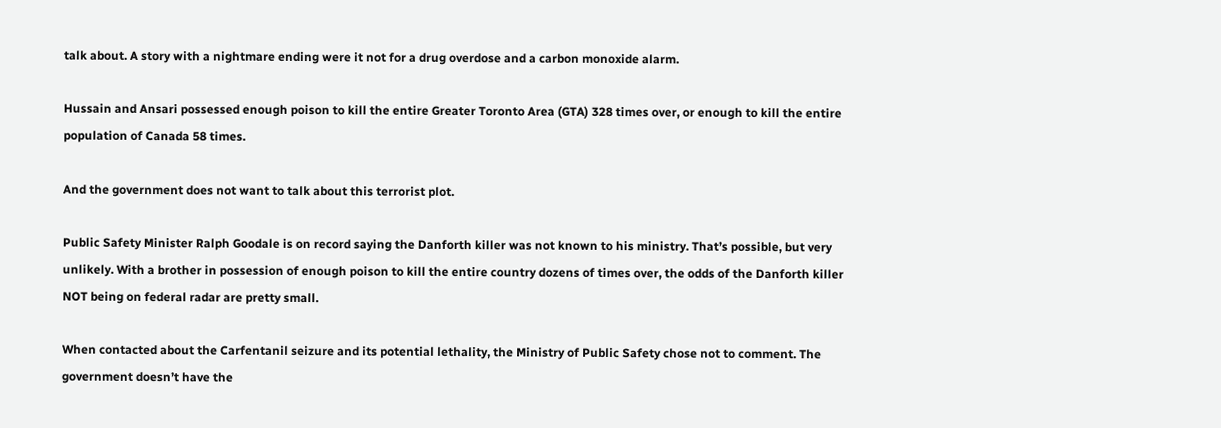talk about. A story with a nightmare ending were it not for a drug overdose and a carbon monoxide alarm.

Hussain and Ansari possessed enough poison to kill the entire Greater Toronto Area (GTA) 328 times over, or enough to kill the entire population of Canada 58 times.

And the government does not want to talk about this terrorist plot.

Public Safety Minister Ralph Goodale is on record saying the Danforth killer was not known to his ministry. That’s possible, but very unlikely. With a brother in possession of enough poison to kill the entire country dozens of times over, the odds of the Danforth killer NOT being on federal radar are pretty small.

When contacted about the Carfentanil seizure and its potential lethality, the Ministry of Public Safety chose not to comment. The government doesn’t have the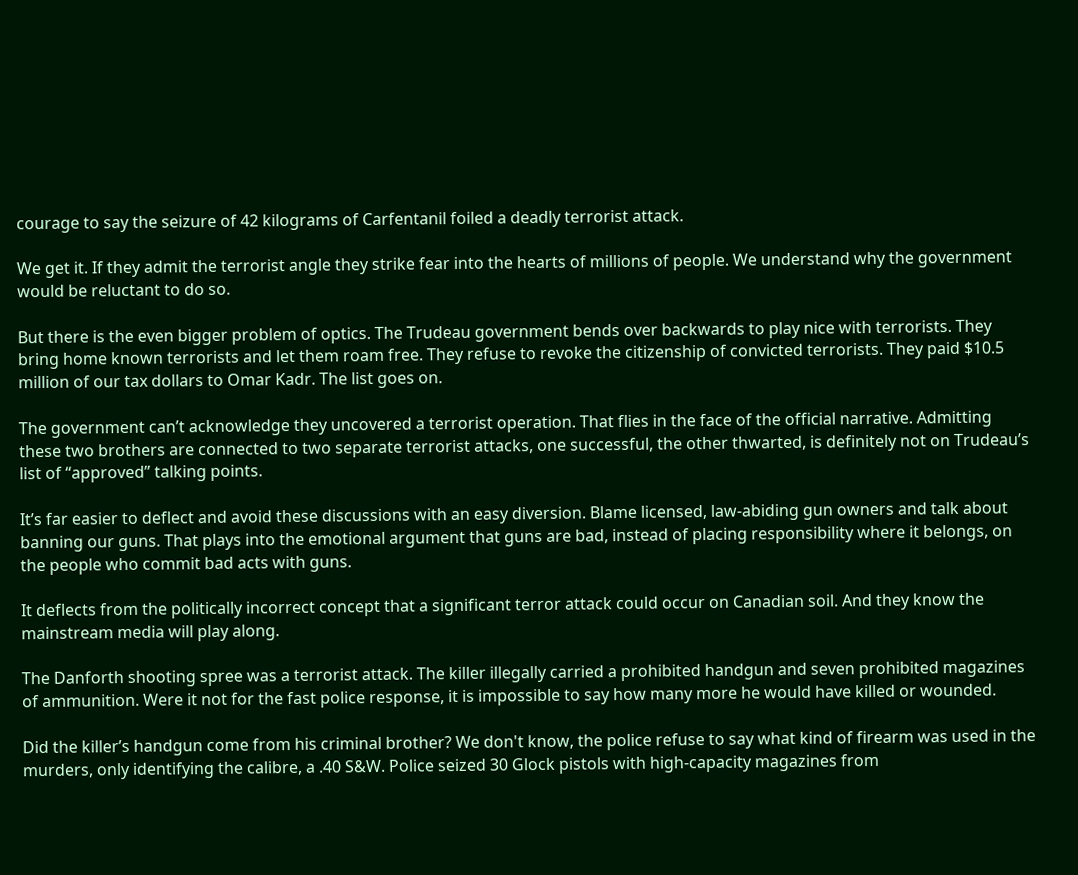courage to say the seizure of 42 kilograms of Carfentanil foiled a deadly terrorist attack.

We get it. If they admit the terrorist angle they strike fear into the hearts of millions of people. We understand why the government would be reluctant to do so.

But there is the even bigger problem of optics. The Trudeau government bends over backwards to play nice with terrorists. They bring home known terrorists and let them roam free. They refuse to revoke the citizenship of convicted terrorists. They paid $10.5 million of our tax dollars to Omar Kadr. The list goes on.

The government can’t acknowledge they uncovered a terrorist operation. That flies in the face of the official narrative. Admitting these two brothers are connected to two separate terrorist attacks, one successful, the other thwarted, is definitely not on Trudeau’s list of “approved” talking points.

It’s far easier to deflect and avoid these discussions with an easy diversion. Blame licensed, law-abiding gun owners and talk about banning our guns. That plays into the emotional argument that guns are bad, instead of placing responsibility where it belongs, on the people who commit bad acts with guns.

It deflects from the politically incorrect concept that a significant terror attack could occur on Canadian soil. And they know the mainstream media will play along.

The Danforth shooting spree was a terrorist attack. The killer illegally carried a prohibited handgun and seven prohibited magazines of ammunition. Were it not for the fast police response, it is impossible to say how many more he would have killed or wounded.

Did the killer’s handgun come from his criminal brother? We don't know, the police refuse to say what kind of firearm was used in the murders, only identifying the calibre, a .40 S&W. Police seized 30 Glock pistols with high-capacity magazines from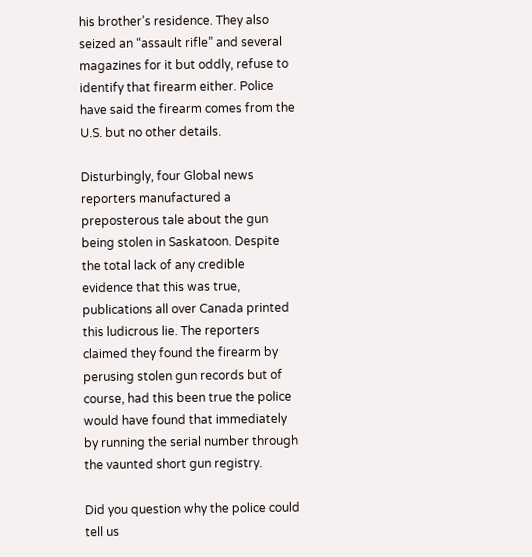his brother’s residence. They also seized an “assault rifle” and several magazines for it but oddly, refuse to identify that firearm either. Police have said the firearm comes from the U.S. but no other details.

Disturbingly, four Global news reporters manufactured a preposterous tale about the gun being stolen in Saskatoon. Despite the total lack of any credible evidence that this was true, publications all over Canada printed this ludicrous lie. The reporters claimed they found the firearm by perusing stolen gun records but of course, had this been true the police would have found that immediately by running the serial number through the vaunted short gun registry.

Did you question why the police could tell us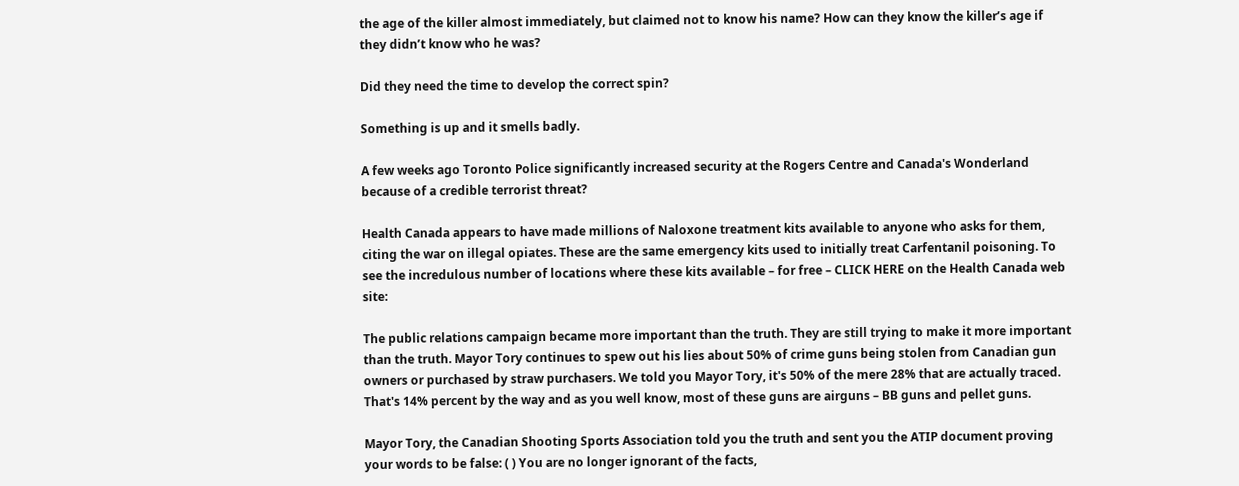the age of the killer almost immediately, but claimed not to know his name? How can they know the killer’s age if they didn’t know who he was?

Did they need the time to develop the correct spin?

Something is up and it smells badly.

A few weeks ago Toronto Police significantly increased security at the Rogers Centre and Canada's Wonderland because of a credible terrorist threat?

Health Canada appears to have made millions of Naloxone treatment kits available to anyone who asks for them, citing the war on illegal opiates. These are the same emergency kits used to initially treat Carfentanil poisoning. To see the incredulous number of locations where these kits available – for free – CLICK HERE on the Health Canada web site:

The public relations campaign became more important than the truth. They are still trying to make it more important than the truth. Mayor Tory continues to spew out his lies about 50% of crime guns being stolen from Canadian gun owners or purchased by straw purchasers. We told you Mayor Tory, it's 50% of the mere 28% that are actually traced. That's 14% percent by the way and as you well know, most of these guns are airguns – BB guns and pellet guns.

Mayor Tory, the Canadian Shooting Sports Association told you the truth and sent you the ATIP document proving your words to be false: ( ) You are no longer ignorant of the facts,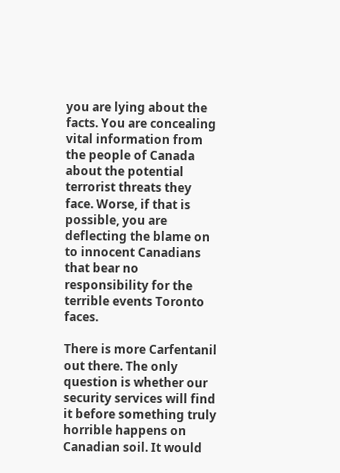you are lying about the facts. You are concealing vital information from the people of Canada about the potential terrorist threats they face. Worse, if that is possible, you are deflecting the blame on to innocent Canadians that bear no responsibility for the terrible events Toronto faces.

There is more Carfentanil out there. The only question is whether our security services will find it before something truly horrible happens on Canadian soil. It would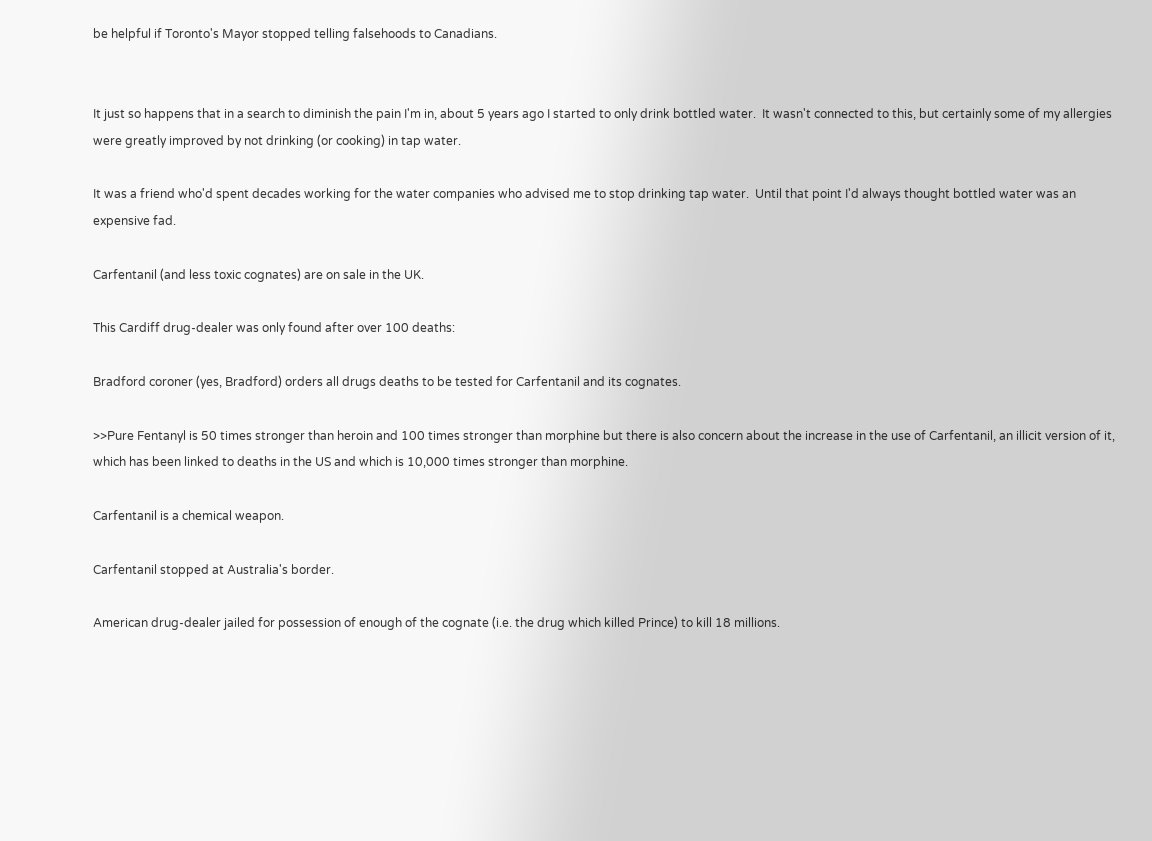be helpful if Toronto's Mayor stopped telling falsehoods to Canadians.


It just so happens that in a search to diminish the pain I'm in, about 5 years ago I started to only drink bottled water.  It wasn't connected to this, but certainly some of my allergies were greatly improved by not drinking (or cooking) in tap water.

It was a friend who'd spent decades working for the water companies who advised me to stop drinking tap water.  Until that point I'd always thought bottled water was an expensive fad.

Carfentanil (and less toxic cognates) are on sale in the UK.

This Cardiff drug-dealer was only found after over 100 deaths:

Bradford coroner (yes, Bradford) orders all drugs deaths to be tested for Carfentanil and its cognates.

>>Pure Fentanyl is 50 times stronger than heroin and 100 times stronger than morphine but there is also concern about the increase in the use of Carfentanil, an illicit version of it, which has been linked to deaths in the US and which is 10,000 times stronger than morphine.

Carfentanil is a chemical weapon.

Carfentanil stopped at Australia's border.

American drug-dealer jailed for possession of enough of the cognate (i.e. the drug which killed Prince) to kill 18 millions.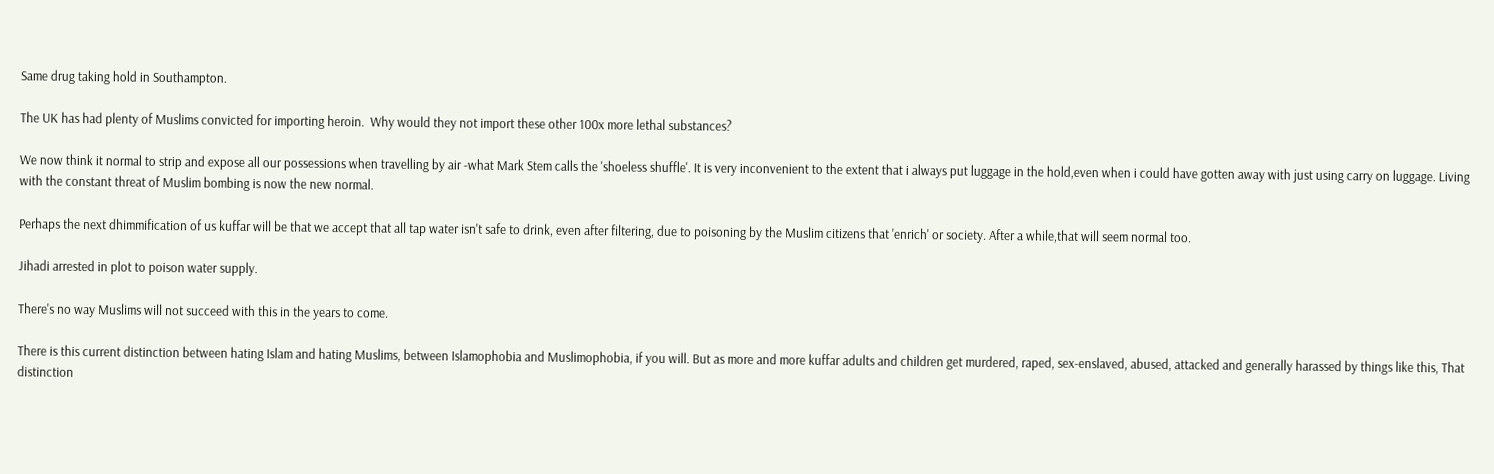Same drug taking hold in Southampton.

The UK has had plenty of Muslims convicted for importing heroin.  Why would they not import these other 100x more lethal substances?

We now think it normal to strip and expose all our possessions when travelling by air -what Mark Stem calls the 'shoeless shuffle'. It is very inconvenient to the extent that i always put luggage in the hold,even when i could have gotten away with just using carry on luggage. Living with the constant threat of Muslim bombing is now the new normal.

Perhaps the next dhimmification of us kuffar will be that we accept that all tap water isn't safe to drink, even after filtering, due to poisoning by the Muslim citizens that 'enrich' or society. After a while,that will seem normal too.

Jihadi arrested in plot to poison water supply.

There's no way Muslims will not succeed with this in the years to come.

There is this current distinction between hating Islam and hating Muslims, between Islamophobia and Muslimophobia, if you will. But as more and more kuffar adults and children get murdered, raped, sex-enslaved, abused, attacked and generally harassed by things like this, That distinction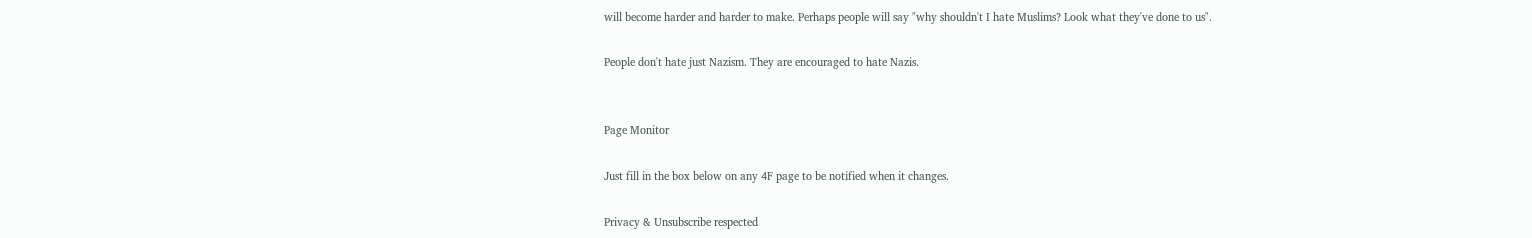will become harder and harder to make. Perhaps people will say "why shouldn't I hate Muslims? Look what they've done to us".

People don't hate just Nazism. They are encouraged to hate Nazis.


Page Monitor

Just fill in the box below on any 4F page to be notified when it changes.

Privacy & Unsubscribe respected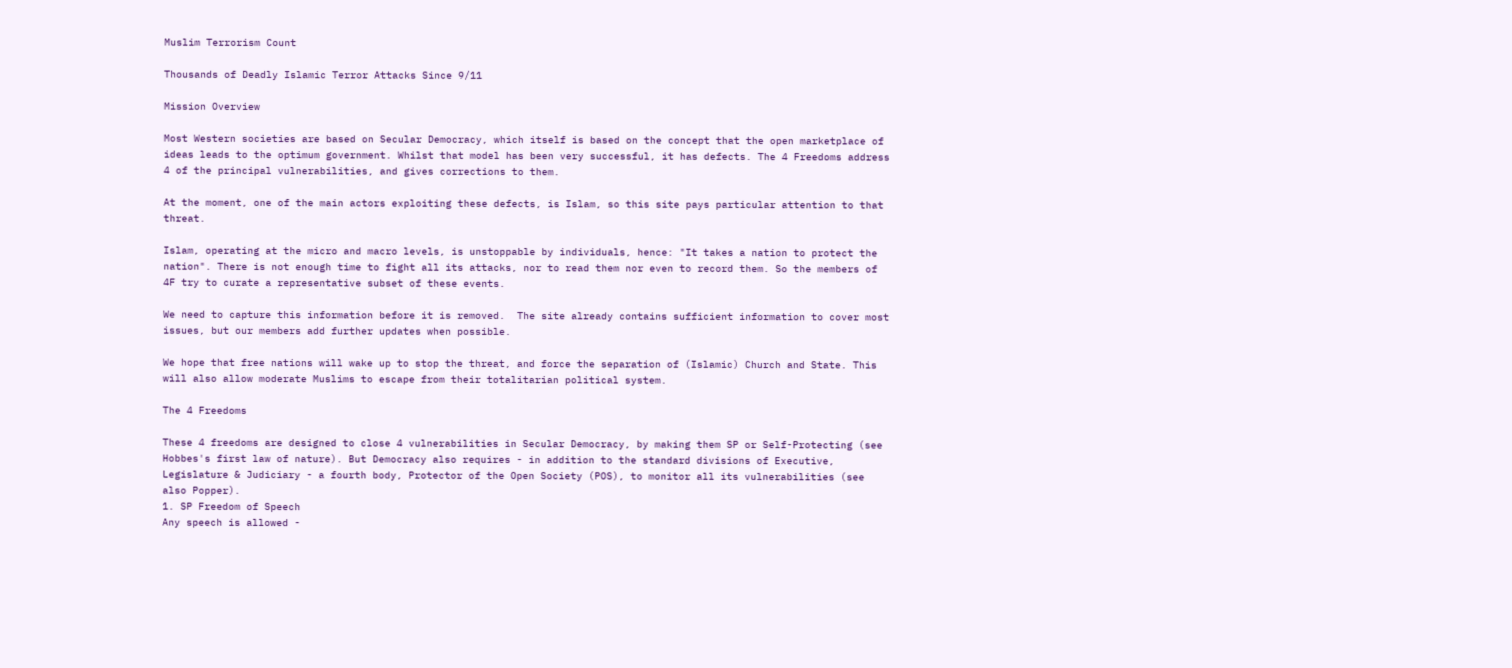Muslim Terrorism Count

Thousands of Deadly Islamic Terror Attacks Since 9/11

Mission Overview

Most Western societies are based on Secular Democracy, which itself is based on the concept that the open marketplace of ideas leads to the optimum government. Whilst that model has been very successful, it has defects. The 4 Freedoms address 4 of the principal vulnerabilities, and gives corrections to them.

At the moment, one of the main actors exploiting these defects, is Islam, so this site pays particular attention to that threat.

Islam, operating at the micro and macro levels, is unstoppable by individuals, hence: "It takes a nation to protect the nation". There is not enough time to fight all its attacks, nor to read them nor even to record them. So the members of 4F try to curate a representative subset of these events.

We need to capture this information before it is removed.  The site already contains sufficient information to cover most issues, but our members add further updates when possible.

We hope that free nations will wake up to stop the threat, and force the separation of (Islamic) Church and State. This will also allow moderate Muslims to escape from their totalitarian political system.

The 4 Freedoms

These 4 freedoms are designed to close 4 vulnerabilities in Secular Democracy, by making them SP or Self-Protecting (see Hobbes's first law of nature). But Democracy also requires - in addition to the standard divisions of Executive, Legislature & Judiciary - a fourth body, Protector of the Open Society (POS), to monitor all its vulnerabilities (see also Popper).
1. SP Freedom of Speech
Any speech is allowed -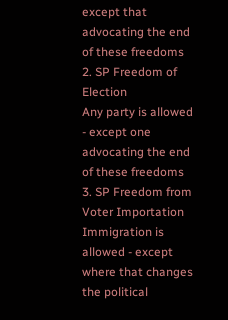except that advocating the end of these freedoms
2. SP Freedom of Election
Any party is allowed - except one advocating the end of these freedoms
3. SP Freedom from Voter Importation
Immigration is allowed - except where that changes the political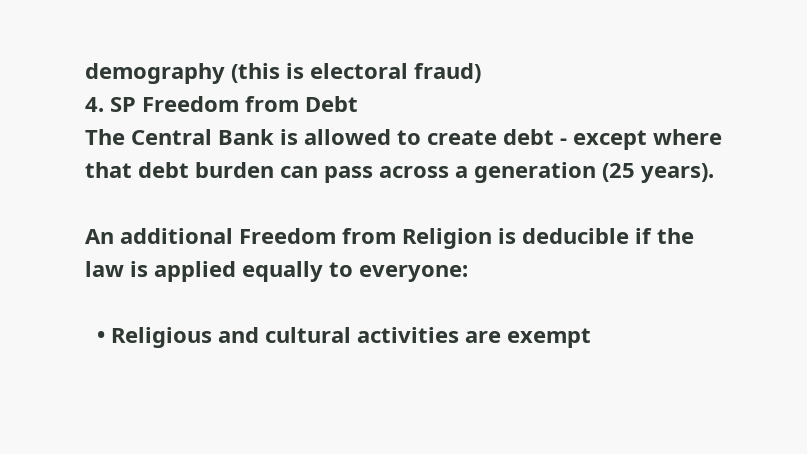demography (this is electoral fraud)
4. SP Freedom from Debt
The Central Bank is allowed to create debt - except where that debt burden can pass across a generation (25 years).

An additional Freedom from Religion is deducible if the law is applied equally to everyone:

  • Religious and cultural activities are exempt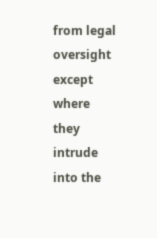from legal oversight except where they intrude into the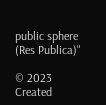public sphere (Res Publica)"

© 2023   Created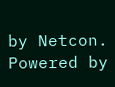by Netcon.   Powered by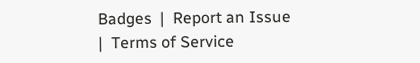Badges  |  Report an Issue  |  Terms of Service